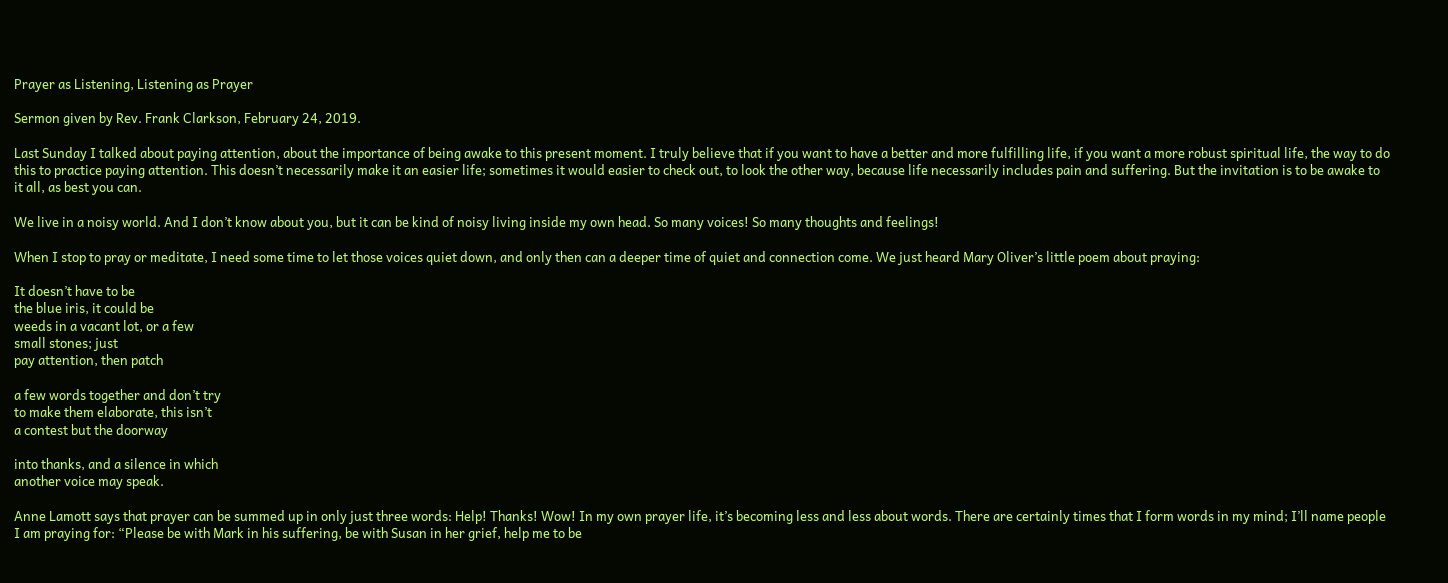Prayer as Listening, Listening as Prayer

Sermon given by Rev. Frank Clarkson, February 24, 2019.

Last Sunday I talked about paying attention, about the importance of being awake to this present moment. I truly believe that if you want to have a better and more fulfilling life, if you want a more robust spiritual life, the way to do this to practice paying attention. This doesn’t necessarily make it an easier life; sometimes it would easier to check out, to look the other way, because life necessarily includes pain and suffering. But the invitation is to be awake to it all, as best you can.

We live in a noisy world. And I don’t know about you, but it can be kind of noisy living inside my own head. So many voices! So many thoughts and feelings!

When I stop to pray or meditate, I need some time to let those voices quiet down, and only then can a deeper time of quiet and connection come. We just heard Mary Oliver’s little poem about praying:

It doesn’t have to be
the blue iris, it could be
weeds in a vacant lot, or a few
small stones; just
pay attention, then patch

a few words together and don’t try
to make them elaborate, this isn’t
a contest but the doorway

into thanks, and a silence in which
another voice may speak.

Anne Lamott says that prayer can be summed up in only just three words: Help! Thanks! Wow! In my own prayer life, it’s becoming less and less about words. There are certainly times that I form words in my mind; I’ll name people I am praying for: “Please be with Mark in his suffering, be with Susan in her grief, help me to be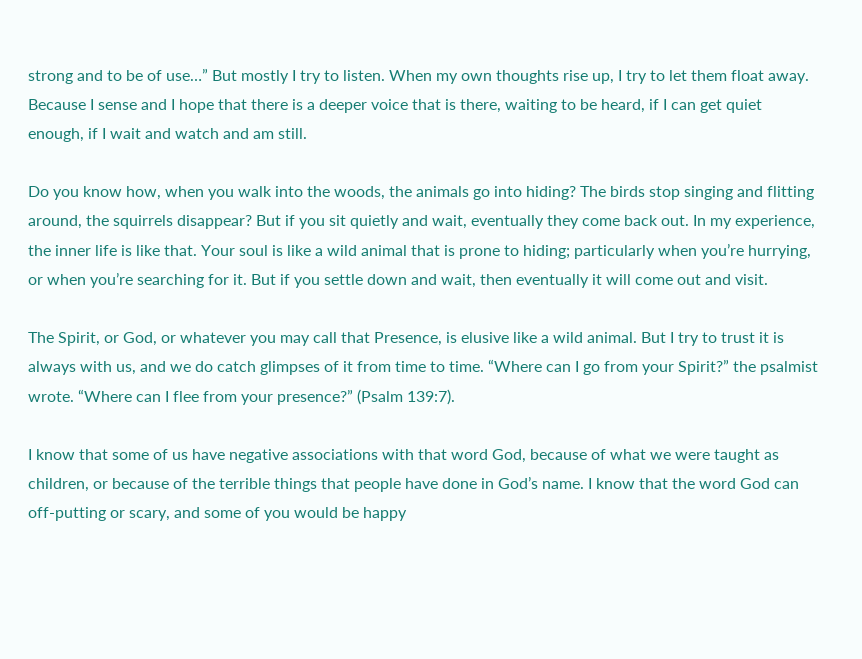strong and to be of use…” But mostly I try to listen. When my own thoughts rise up, I try to let them float away. Because I sense and I hope that there is a deeper voice that is there, waiting to be heard, if I can get quiet enough, if I wait and watch and am still.

Do you know how, when you walk into the woods, the animals go into hiding? The birds stop singing and flitting around, the squirrels disappear? But if you sit quietly and wait, eventually they come back out. In my experience, the inner life is like that. Your soul is like a wild animal that is prone to hiding; particularly when you’re hurrying, or when you’re searching for it. But if you settle down and wait, then eventually it will come out and visit.

The Spirit, or God, or whatever you may call that Presence, is elusive like a wild animal. But I try to trust it is always with us, and we do catch glimpses of it from time to time. “Where can I go from your Spirit?” the psalmist wrote. “Where can I flee from your presence?” (Psalm 139:7).

I know that some of us have negative associations with that word God, because of what we were taught as children, or because of the terrible things that people have done in God’s name. I know that the word God can off-putting or scary, and some of you would be happy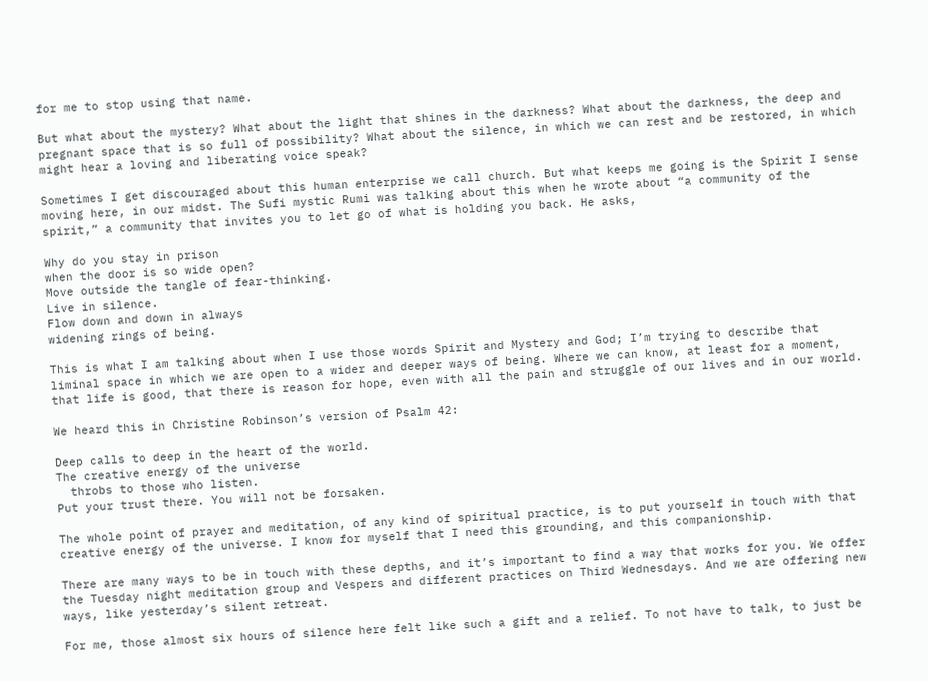for me to stop using that name.

But what about the mystery? What about the light that shines in the darkness? What about the darkness, the deep and pregnant space that is so full of possibility? What about the silence, in which we can rest and be restored, in which might hear a loving and liberating voice speak?

Sometimes I get discouraged about this human enterprise we call church. But what keeps me going is the Spirit I sense moving here, in our midst. The Sufi mystic Rumi was talking about this when he wrote about “a community of the spirit,” a community that invites you to let go of what is holding you back. He asks,

Why do you stay in prison
when the door is so wide open?
Move outside the tangle of fear-thinking.
Live in silence.
Flow down and down in always
widening rings of being.

This is what I am talking about when I use those words Spirit and Mystery and God; I’m trying to describe that liminal space in which we are open to a wider and deeper ways of being. Where we can know, at least for a moment, that life is good, that there is reason for hope, even with all the pain and struggle of our lives and in our world.

We heard this in Christine Robinson’s version of Psalm 42:

Deep calls to deep in the heart of the world.
The creative energy of the universe
  throbs to those who listen.
Put your trust there. You will not be forsaken.

The whole point of prayer and meditation, of any kind of spiritual practice, is to put yourself in touch with that creative energy of the universe. I know for myself that I need this grounding, and this companionship.

There are many ways to be in touch with these depths, and it’s important to find a way that works for you. We offer the Tuesday night meditation group and Vespers and different practices on Third Wednesdays. And we are offering new ways, like yesterday’s silent retreat.

For me, those almost six hours of silence here felt like such a gift and a relief. To not have to talk, to just be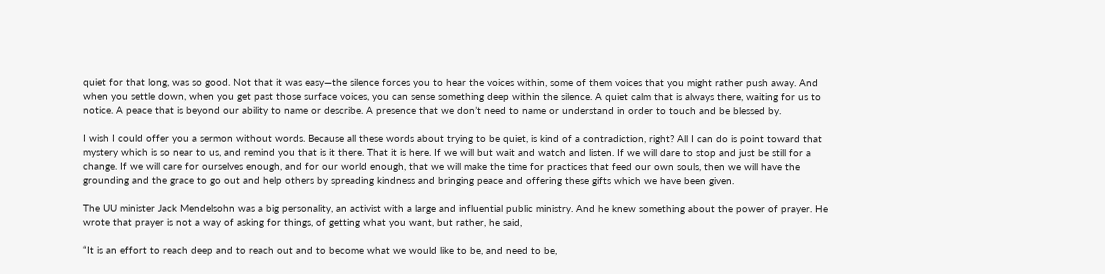quiet for that long, was so good. Not that it was easy—the silence forces you to hear the voices within, some of them voices that you might rather push away. And when you settle down, when you get past those surface voices, you can sense something deep within the silence. A quiet calm that is always there, waiting for us to notice. A peace that is beyond our ability to name or describe. A presence that we don’t need to name or understand in order to touch and be blessed by.

I wish I could offer you a sermon without words. Because all these words about trying to be quiet, is kind of a contradiction, right? All I can do is point toward that mystery which is so near to us, and remind you that is it there. That it is here. If we will but wait and watch and listen. If we will dare to stop and just be still for a change. If we will care for ourselves enough, and for our world enough, that we will make the time for practices that feed our own souls, then we will have the grounding and the grace to go out and help others by spreading kindness and bringing peace and offering these gifts which we have been given.

The UU minister Jack Mendelsohn was a big personality, an activist with a large and influential public ministry. And he knew something about the power of prayer. He wrote that prayer is not a way of asking for things, of getting what you want, but rather, he said,

“It is an effort to reach deep and to reach out and to become what we would like to be, and need to be,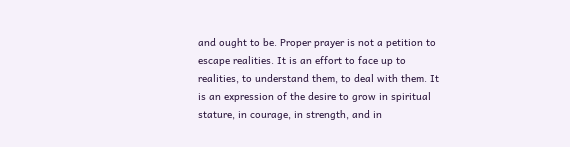and ought to be. Proper prayer is not a petition to escape realities. It is an effort to face up to realities, to understand them, to deal with them. It is an expression of the desire to grow in spiritual stature, in courage, in strength, and in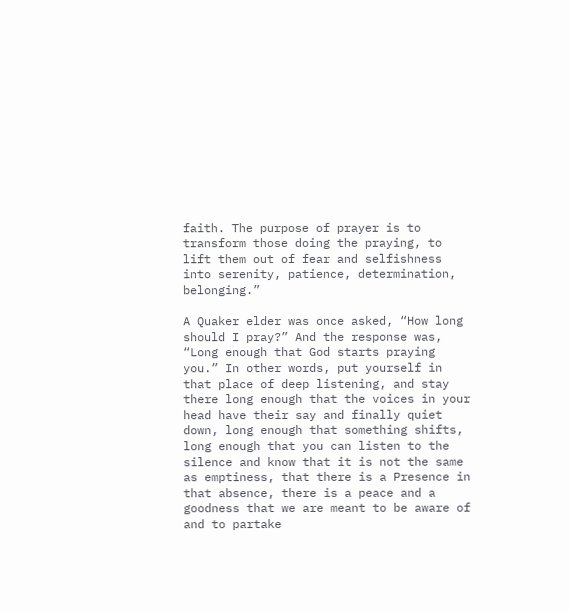faith. The purpose of prayer is to transform those doing the praying, to lift them out of fear and selfishness into serenity, patience, determination, belonging.”

A Quaker elder was once asked, “How long should I pray?” And the response was, “Long enough that God starts praying you.” In other words, put yourself in that place of deep listening, and stay there long enough that the voices in your head have their say and finally quiet down, long enough that something shifts, long enough that you can listen to the silence and know that it is not the same as emptiness, that there is a Presence in that absence, there is a peace and a goodness that we are meant to be aware of and to partake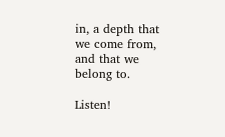in, a depth that we come from, and that we belong to.

Listen!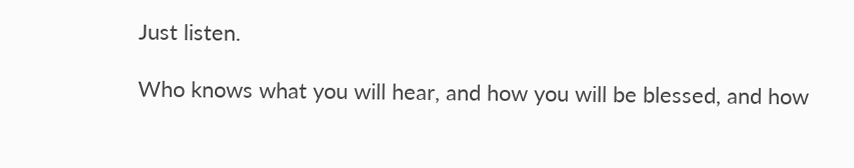Just listen.

Who knows what you will hear, and how you will be blessed, and how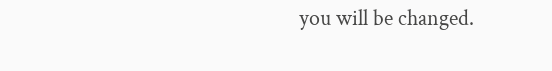you will be changed.